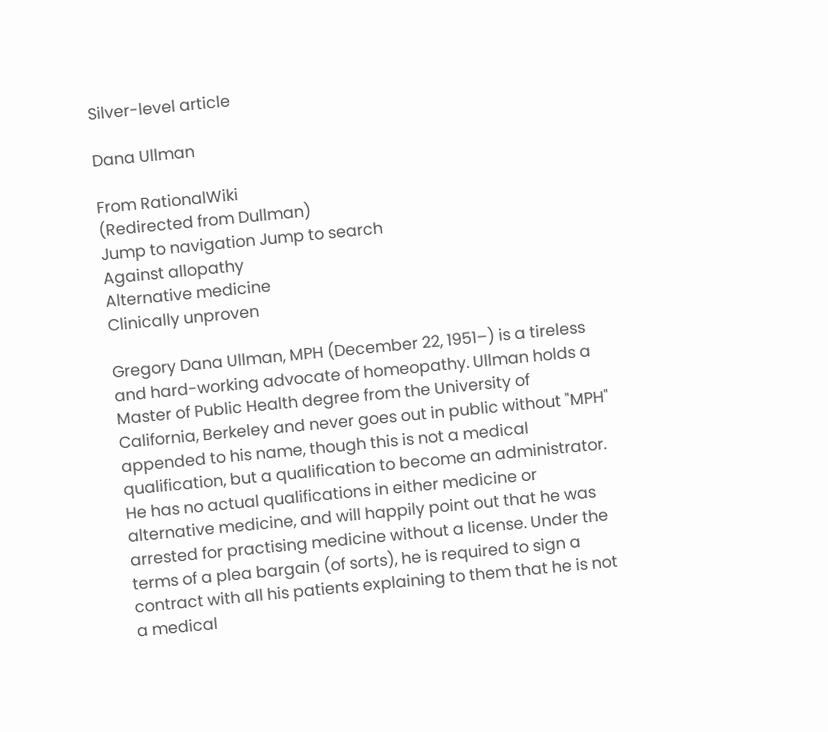Silver-level article

Dana Ullman

From RationalWiki
(Redirected from Dullman)
Jump to navigation Jump to search
Against allopathy
Alternative medicine
Clinically unproven

Gregory Dana Ullman, MPH (December 22, 1951–) is a tireless and hard-working advocate of homeopathy. Ullman holds a Master of Public Health degree from the University of California, Berkeley and never goes out in public without "MPH" appended to his name, though this is not a medical qualification, but a qualification to become an administrator. He has no actual qualifications in either medicine or alternative medicine, and will happily point out that he was arrested for practising medicine without a license. Under the terms of a plea bargain (of sorts), he is required to sign a contract with all his patients explaining to them that he is not a medical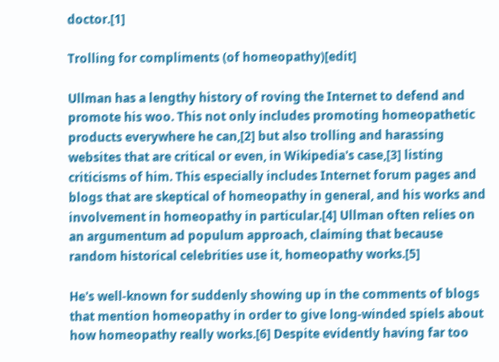doctor.[1]

Trolling for compliments (of homeopathy)[edit]

Ullman has a lengthy history of roving the Internet to defend and promote his woo. This not only includes promoting homeopathetic products everywhere he can,[2] but also trolling and harassing websites that are critical or even, in Wikipedia's case,[3] listing criticisms of him. This especially includes Internet forum pages and blogs that are skeptical of homeopathy in general, and his works and involvement in homeopathy in particular.[4] Ullman often relies on an argumentum ad populum approach, claiming that because random historical celebrities use it, homeopathy works.[5]

He's well-known for suddenly showing up in the comments of blogs that mention homeopathy in order to give long-winded spiels about how homeopathy really works.[6] Despite evidently having far too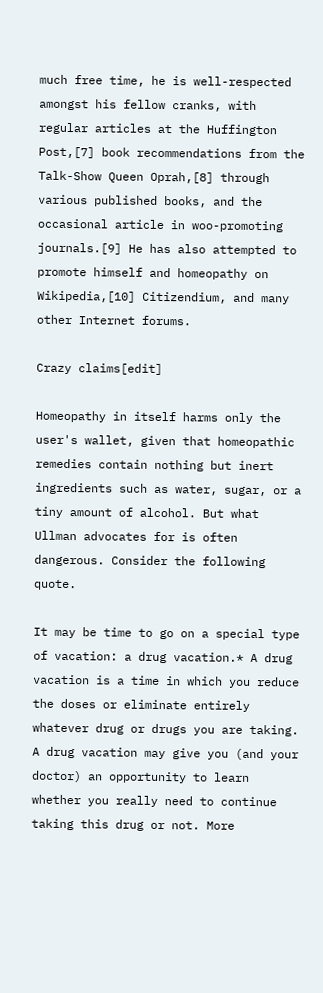much free time, he is well-respected amongst his fellow cranks, with regular articles at the Huffington Post,[7] book recommendations from the Talk-Show Queen Oprah,[8] through various published books, and the occasional article in woo-promoting journals.[9] He has also attempted to promote himself and homeopathy on Wikipedia,[10] Citizendium, and many other Internet forums.

Crazy claims[edit]

Homeopathy in itself harms only the user's wallet, given that homeopathic remedies contain nothing but inert ingredients such as water, sugar, or a tiny amount of alcohol. But what Ullman advocates for is often dangerous. Consider the following quote.

It may be time to go on a special type of vacation: a drug vacation.* A drug vacation is a time in which you reduce the doses or eliminate entirely whatever drug or drugs you are taking. A drug vacation may give you (and your doctor) an opportunity to learn whether you really need to continue taking this drug or not. More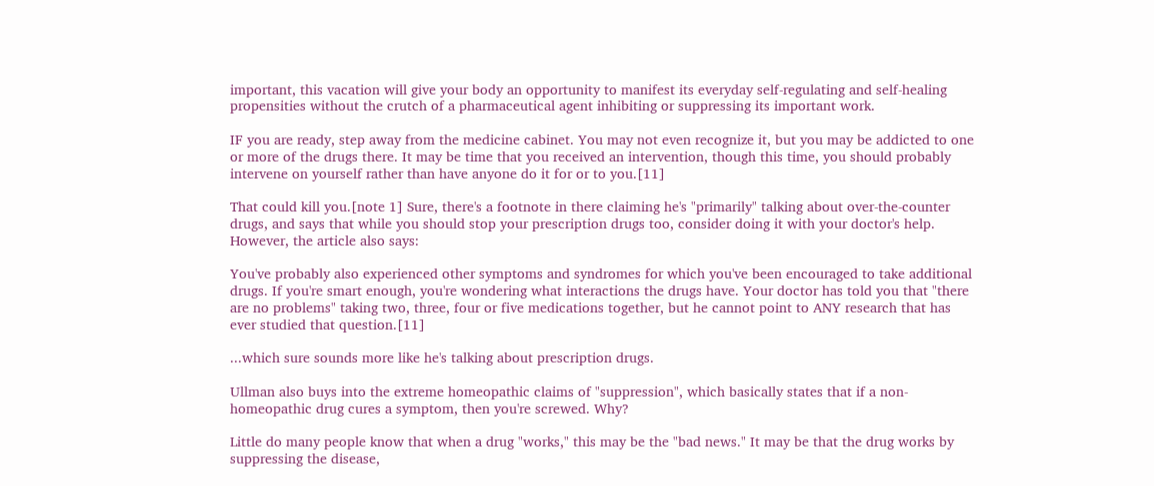important, this vacation will give your body an opportunity to manifest its everyday self-regulating and self-healing propensities without the crutch of a pharmaceutical agent inhibiting or suppressing its important work.

IF you are ready, step away from the medicine cabinet. You may not even recognize it, but you may be addicted to one or more of the drugs there. It may be time that you received an intervention, though this time, you should probably intervene on yourself rather than have anyone do it for or to you.[11]

That could kill you.[note 1] Sure, there's a footnote in there claiming he's "primarily" talking about over-the-counter drugs, and says that while you should stop your prescription drugs too, consider doing it with your doctor's help. However, the article also says:

You've probably also experienced other symptoms and syndromes for which you've been encouraged to take additional drugs. If you're smart enough, you're wondering what interactions the drugs have. Your doctor has told you that "there are no problems" taking two, three, four or five medications together, but he cannot point to ANY research that has ever studied that question.[11]

...which sure sounds more like he's talking about prescription drugs.

Ullman also buys into the extreme homeopathic claims of "suppression", which basically states that if a non-homeopathic drug cures a symptom, then you're screwed. Why?

Little do many people know that when a drug "works," this may be the "bad news." It may be that the drug works by suppressing the disease,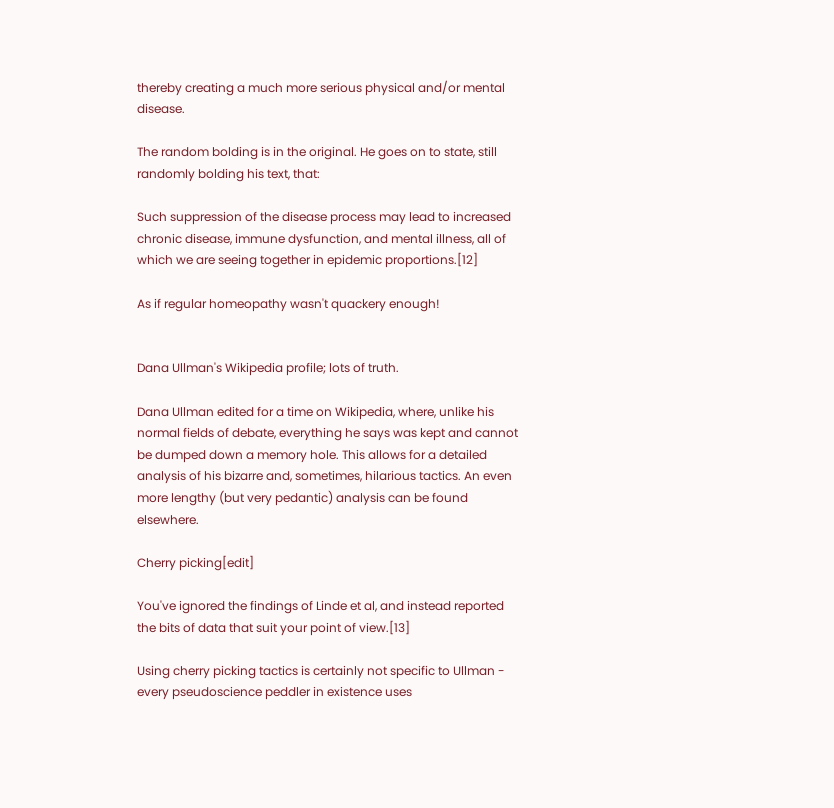thereby creating a much more serious physical and/or mental disease.

The random bolding is in the original. He goes on to state, still randomly bolding his text, that:

Such suppression of the disease process may lead to increased chronic disease, immune dysfunction, and mental illness, all of which we are seeing together in epidemic proportions.[12]

As if regular homeopathy wasn't quackery enough!


Dana Ullman's Wikipedia profile; lots of truth.

Dana Ullman edited for a time on Wikipedia, where, unlike his normal fields of debate, everything he says was kept and cannot be dumped down a memory hole. This allows for a detailed analysis of his bizarre and, sometimes, hilarious tactics. An even more lengthy (but very pedantic) analysis can be found elsewhere.

Cherry picking[edit]

You've ignored the findings of Linde et al, and instead reported the bits of data that suit your point of view.[13]

Using cherry picking tactics is certainly not specific to Ullman - every pseudoscience peddler in existence uses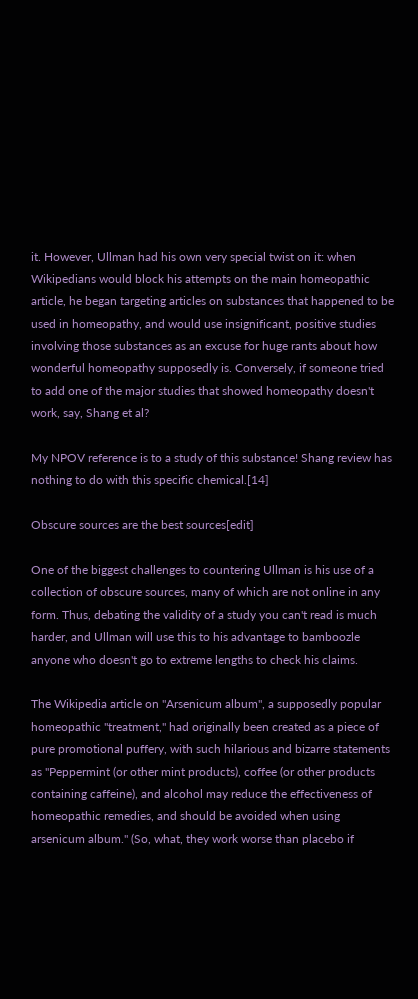it. However, Ullman had his own very special twist on it: when Wikipedians would block his attempts on the main homeopathic article, he began targeting articles on substances that happened to be used in homeopathy, and would use insignificant, positive studies involving those substances as an excuse for huge rants about how wonderful homeopathy supposedly is. Conversely, if someone tried to add one of the major studies that showed homeopathy doesn't work, say, Shang et al?

My NPOV reference is to a study of this substance! Shang review has nothing to do with this specific chemical.[14]

Obscure sources are the best sources[edit]

One of the biggest challenges to countering Ullman is his use of a collection of obscure sources, many of which are not online in any form. Thus, debating the validity of a study you can't read is much harder, and Ullman will use this to his advantage to bamboozle anyone who doesn't go to extreme lengths to check his claims.

The Wikipedia article on "Arsenicum album", a supposedly popular homeopathic "treatment," had originally been created as a piece of pure promotional puffery, with such hilarious and bizarre statements as "Peppermint (or other mint products), coffee (or other products containing caffeine), and alcohol may reduce the effectiveness of homeopathic remedies, and should be avoided when using arsenicum album." (So, what, they work worse than placebo if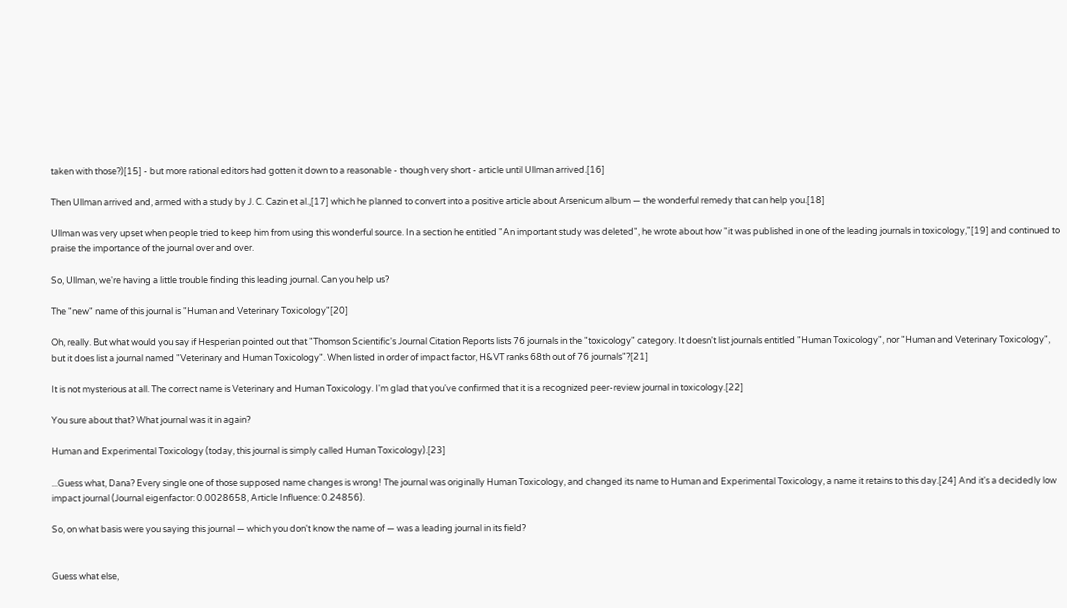taken with those?)[15] - but more rational editors had gotten it down to a reasonable - though very short - article until Ullman arrived.[16]

Then Ullman arrived and, armed with a study by J. C. Cazin et al.,[17] which he planned to convert into a positive article about Arsenicum album — the wonderful remedy that can help you.[18]

Ullman was very upset when people tried to keep him from using this wonderful source. In a section he entitled "An important study was deleted", he wrote about how "it was published in one of the leading journals in toxicology,"[19] and continued to praise the importance of the journal over and over.

So, Ullman, we're having a little trouble finding this leading journal. Can you help us?

The "new" name of this journal is "Human and Veterinary Toxicology"[20]

Oh, really. But what would you say if Hesperian pointed out that "Thomson Scientific's Journal Citation Reports lists 76 journals in the "toxicology" category. It doesn't list journals entitled "Human Toxicology", nor "Human and Veterinary Toxicology", but it does list a journal named "Veterinary and Human Toxicology". When listed in order of impact factor, H&VT ranks 68th out of 76 journals"?[21]

It is not mysterious at all. The correct name is Veterinary and Human Toxicology. I'm glad that you've confirmed that it is a recognized peer-review journal in toxicology.[22]

You sure about that? What journal was it in again?

Human and Experimental Toxicology (today, this journal is simply called Human Toxicology).[23]

...Guess what, Dana? Every single one of those supposed name changes is wrong! The journal was originally Human Toxicology, and changed its name to Human and Experimental Toxicology, a name it retains to this day.[24] And it's a decidedly low impact journal (Journal eigenfactor: 0.0028658, Article Influence: 0.24856).

So, on what basis were you saying this journal — which you don't know the name of — was a leading journal in its field?


Guess what else,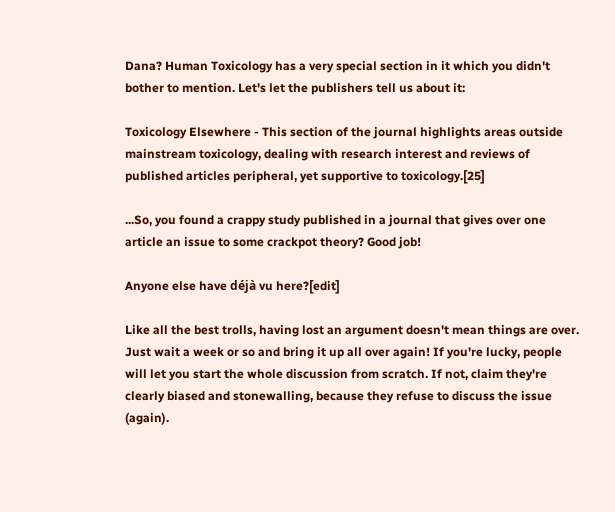Dana? Human Toxicology has a very special section in it which you didn't bother to mention. Let's let the publishers tell us about it:

Toxicology Elsewhere - This section of the journal highlights areas outside mainstream toxicology, dealing with research interest and reviews of published articles peripheral, yet supportive to toxicology.[25]

...So, you found a crappy study published in a journal that gives over one article an issue to some crackpot theory? Good job!

Anyone else have déjà vu here?[edit]

Like all the best trolls, having lost an argument doesn't mean things are over. Just wait a week or so and bring it up all over again! If you're lucky, people will let you start the whole discussion from scratch. If not, claim they're clearly biased and stonewalling, because they refuse to discuss the issue (again).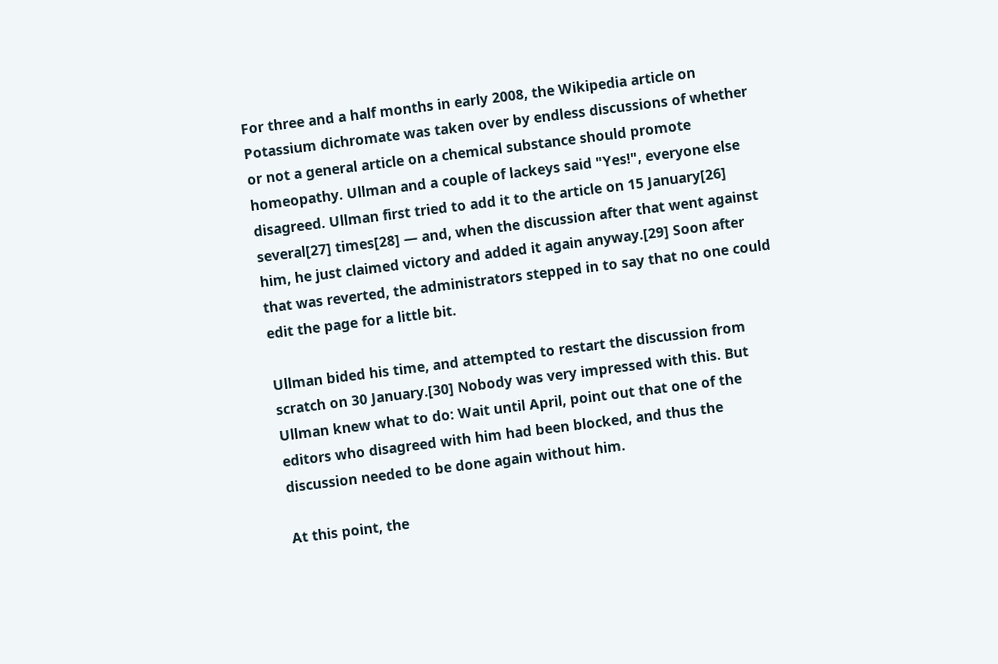For three and a half months in early 2008, the Wikipedia article on Potassium dichromate was taken over by endless discussions of whether or not a general article on a chemical substance should promote homeopathy. Ullman and a couple of lackeys said "Yes!", everyone else disagreed. Ullman first tried to add it to the article on 15 January[26] several[27] times[28] — and, when the discussion after that went against him, he just claimed victory and added it again anyway.[29] Soon after that was reverted, the administrators stepped in to say that no one could edit the page for a little bit.

Ullman bided his time, and attempted to restart the discussion from scratch on 30 January.[30] Nobody was very impressed with this. But Ullman knew what to do: Wait until April, point out that one of the editors who disagreed with him had been blocked, and thus the discussion needed to be done again without him.

At this point, the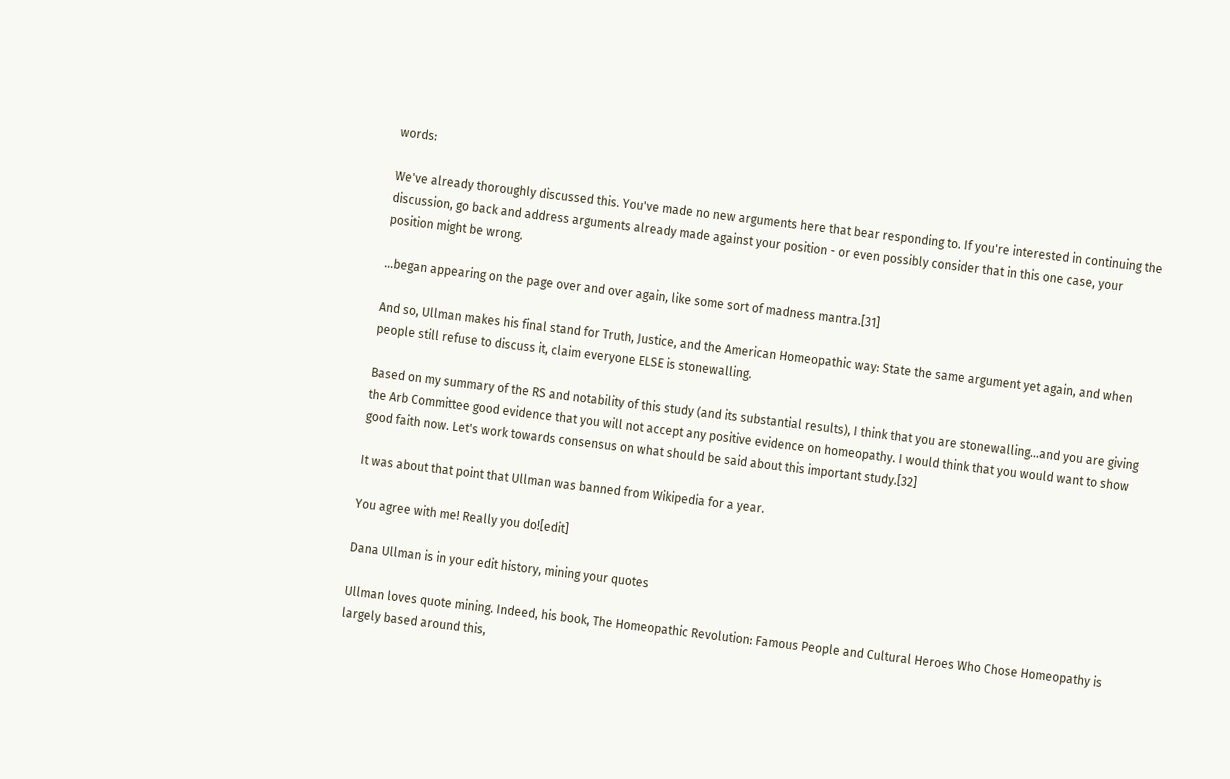words:

We've already thoroughly discussed this. You've made no new arguments here that bear responding to. If you're interested in continuing the discussion, go back and address arguments already made against your position - or even possibly consider that in this one case, your position might be wrong.

...began appearing on the page over and over again, like some sort of madness mantra.[31]

And so, Ullman makes his final stand for Truth, Justice, and the American Homeopathic way: State the same argument yet again, and when people still refuse to discuss it, claim everyone ELSE is stonewalling.

Based on my summary of the RS and notability of this study (and its substantial results), I think that you are stonewalling...and you are giving the Arb Committee good evidence that you will not accept any positive evidence on homeopathy. I would think that you would want to show good faith now. Let's work towards consensus on what should be said about this important study.[32]

It was about that point that Ullman was banned from Wikipedia for a year.

You agree with me! Really you do![edit]

Dana Ullman is in your edit history, mining your quotes

Ullman loves quote mining. Indeed, his book, The Homeopathic Revolution: Famous People and Cultural Heroes Who Chose Homeopathy is largely based around this,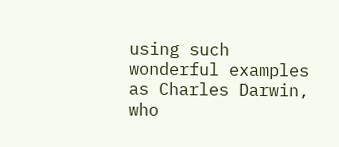using such wonderful examples as Charles Darwin, who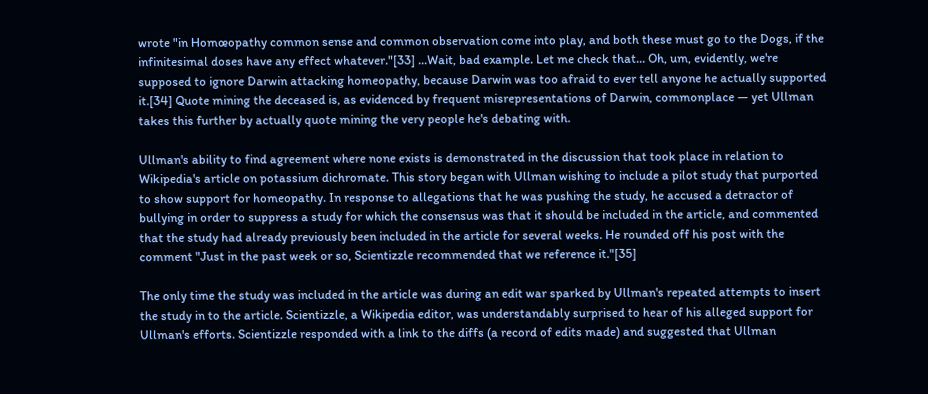wrote "in Homœopathy common sense and common observation come into play, and both these must go to the Dogs, if the infinitesimal doses have any effect whatever."[33] ...Wait, bad example. Let me check that... Oh, um, evidently, we're supposed to ignore Darwin attacking homeopathy, because Darwin was too afraid to ever tell anyone he actually supported it.[34] Quote mining the deceased is, as evidenced by frequent misrepresentations of Darwin, commonplace — yet Ullman takes this further by actually quote mining the very people he's debating with.

Ullman's ability to find agreement where none exists is demonstrated in the discussion that took place in relation to Wikipedia's article on potassium dichromate. This story began with Ullman wishing to include a pilot study that purported to show support for homeopathy. In response to allegations that he was pushing the study, he accused a detractor of bullying in order to suppress a study for which the consensus was that it should be included in the article, and commented that the study had already previously been included in the article for several weeks. He rounded off his post with the comment "Just in the past week or so, Scientizzle recommended that we reference it."[35]

The only time the study was included in the article was during an edit war sparked by Ullman's repeated attempts to insert the study in to the article. Scientizzle, a Wikipedia editor, was understandably surprised to hear of his alleged support for Ullman's efforts. Scientizzle responded with a link to the diffs (a record of edits made) and suggested that Ullman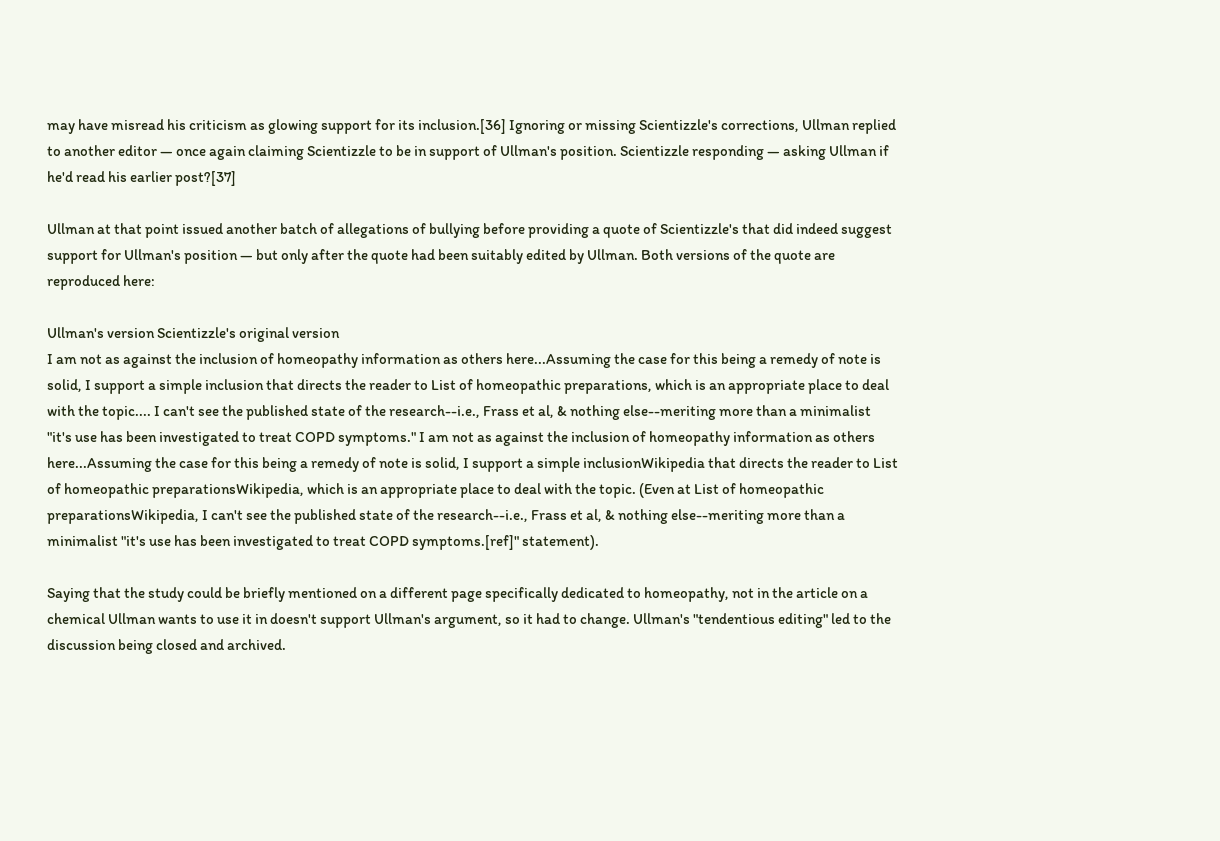may have misread his criticism as glowing support for its inclusion.[36] Ignoring or missing Scientizzle's corrections, Ullman replied to another editor — once again claiming Scientizzle to be in support of Ullman's position. Scientizzle responding — asking Ullman if he'd read his earlier post?[37]

Ullman at that point issued another batch of allegations of bullying before providing a quote of Scientizzle's that did indeed suggest support for Ullman's position — but only after the quote had been suitably edited by Ullman. Both versions of the quote are reproduced here:

Ullman's version Scientizzle's original version
I am not as against the inclusion of homeopathy information as others here...Assuming the case for this being a remedy of note is solid, I support a simple inclusion that directs the reader to List of homeopathic preparations, which is an appropriate place to deal with the topic.... I can't see the published state of the research--i.e., Frass et al, & nothing else--meriting more than a minimalist "it's use has been investigated to treat COPD symptoms." I am not as against the inclusion of homeopathy information as others here...Assuming the case for this being a remedy of note is solid, I support a simple inclusionWikipedia that directs the reader to List of homeopathic preparationsWikipedia, which is an appropriate place to deal with the topic. (Even at List of homeopathic preparationsWikipedia, I can't see the published state of the research--i.e., Frass et al, & nothing else--meriting more than a minimalist "it's use has been investigated to treat COPD symptoms.[ref]" statement).

Saying that the study could be briefly mentioned on a different page specifically dedicated to homeopathy, not in the article on a chemical Ullman wants to use it in doesn't support Ullman's argument, so it had to change. Ullman's "tendentious editing" led to the discussion being closed and archived.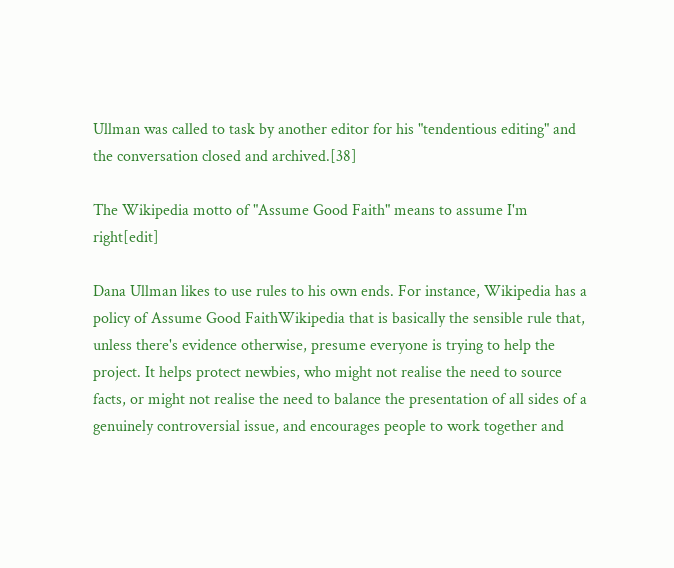Ullman was called to task by another editor for his "tendentious editing" and the conversation closed and archived.[38]

The Wikipedia motto of "Assume Good Faith" means to assume I'm right[edit]

Dana Ullman likes to use rules to his own ends. For instance, Wikipedia has a policy of Assume Good FaithWikipedia that is basically the sensible rule that, unless there's evidence otherwise, presume everyone is trying to help the project. It helps protect newbies, who might not realise the need to source facts, or might not realise the need to balance the presentation of all sides of a genuinely controversial issue, and encourages people to work together and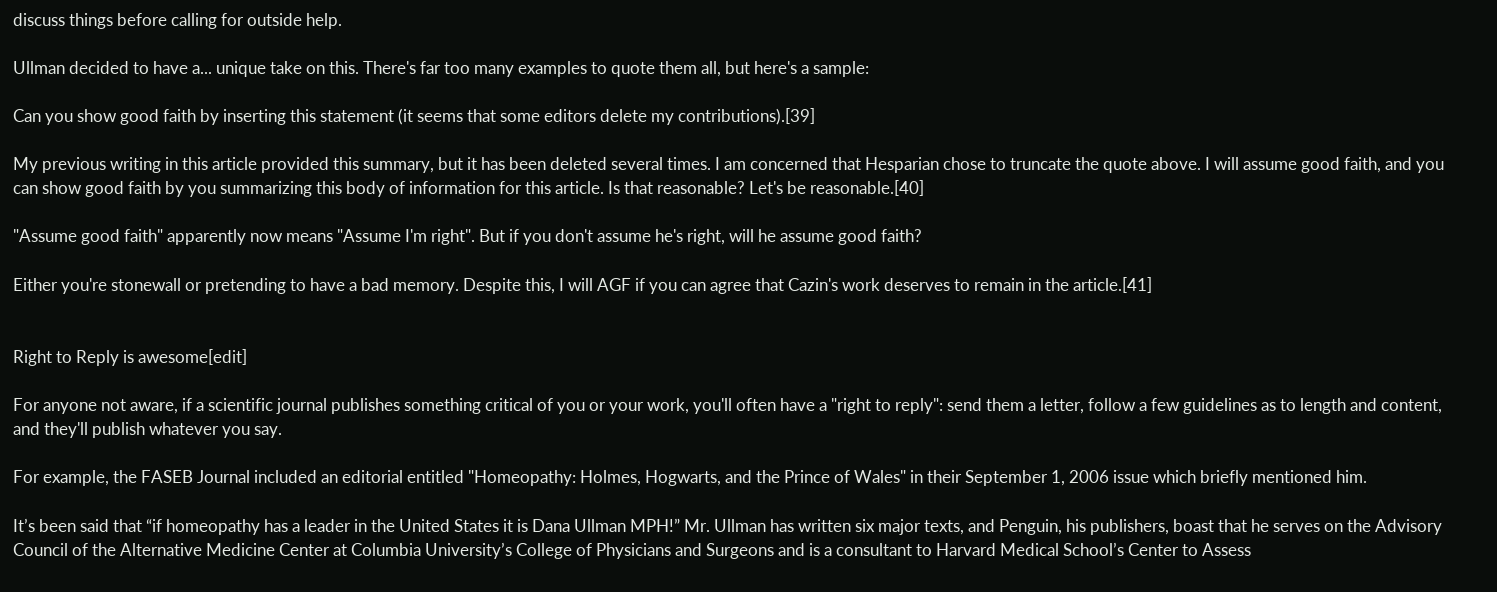discuss things before calling for outside help.

Ullman decided to have a... unique take on this. There's far too many examples to quote them all, but here's a sample:

Can you show good faith by inserting this statement (it seems that some editors delete my contributions).[39]

My previous writing in this article provided this summary, but it has been deleted several times. I am concerned that Hesparian chose to truncate the quote above. I will assume good faith, and you can show good faith by you summarizing this body of information for this article. Is that reasonable? Let's be reasonable.[40]

"Assume good faith" apparently now means "Assume I'm right". But if you don't assume he's right, will he assume good faith?

Either you're stonewall or pretending to have a bad memory. Despite this, I will AGF if you can agree that Cazin's work deserves to remain in the article.[41]


Right to Reply is awesome[edit]

For anyone not aware, if a scientific journal publishes something critical of you or your work, you'll often have a "right to reply": send them a letter, follow a few guidelines as to length and content, and they'll publish whatever you say.

For example, the FASEB Journal included an editorial entitled "Homeopathy: Holmes, Hogwarts, and the Prince of Wales" in their September 1, 2006 issue which briefly mentioned him.

It’s been said that “if homeopathy has a leader in the United States it is Dana Ullman MPH!” Mr. Ullman has written six major texts, and Penguin, his publishers, boast that he serves on the Advisory Council of the Alternative Medicine Center at Columbia University’s College of Physicians and Surgeons and is a consultant to Harvard Medical School’s Center to Assess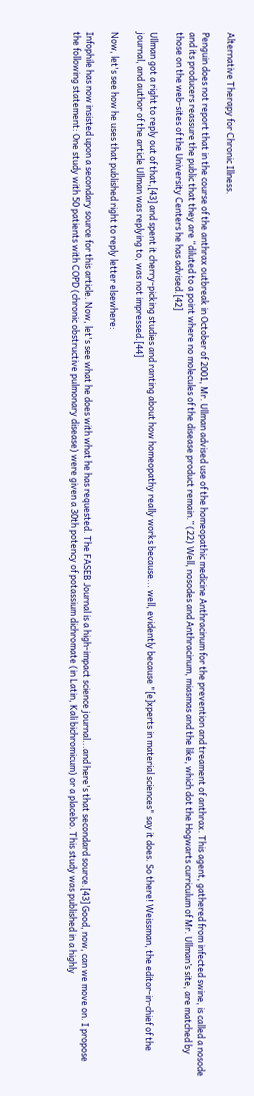Alternative Therapy for Chronic Illness.

Penguin does not report that in the course of the anthrax outbreak in October of 2001, Mr. Ullman advised use of the homeopathic medicine Anthracinum for the prevention and treament of anthrax. This agent, gathered from infected swine, is called a nosode and its producers reassure the public that they are “diluted to a point where no molecules of the disease product remain.” (22) Well, nosodes and Anthracinum, miasmas and the like, which dot the Hogwarts curriculum of Mr. Ullman’s site, are matched by those on the web-sites of the University Centers he has advised.[42]

Ullman got a right to reply out of that,[43] and spent it cherry-picking studies and ranting about how homeopathy really works because... well, evidently because "[e]xperts in material sciences" say it does. So there! Weissman, the editor-in-chief of the journal, and author of the article Ullman was replying to, was not impressed.[44]

Now, let's see how he uses that published right to reply letter elsewhere:

Infophile has now insisted upon a secondary source for this article. Now, let's see what he does with what he has requested. The FASEB Journal is a high-impact science journal...and here's that secondard source.[43] Good, now, can we move on. I propose the following statement: One study with 50 patients with COPD (chronic obstructive pulmonary disease) were given a 30th potency of potassium dichromate (in Latin, Kali bichromicum) or a placebo. This study was published in a highly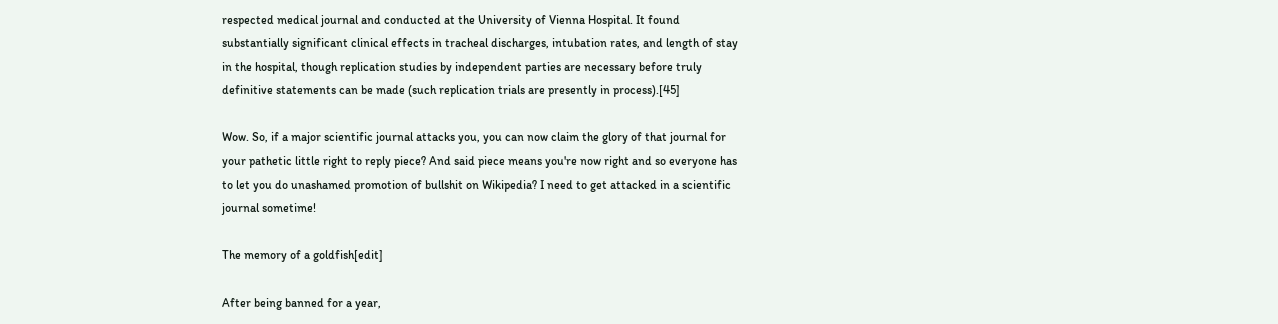respected medical journal and conducted at the University of Vienna Hospital. It found substantially significant clinical effects in tracheal discharges, intubation rates, and length of stay in the hospital, though replication studies by independent parties are necessary before truly definitive statements can be made (such replication trials are presently in process).[45]

Wow. So, if a major scientific journal attacks you, you can now claim the glory of that journal for your pathetic little right to reply piece? And said piece means you're now right and so everyone has to let you do unashamed promotion of bullshit on Wikipedia? I need to get attacked in a scientific journal sometime!

The memory of a goldfish[edit]

After being banned for a year,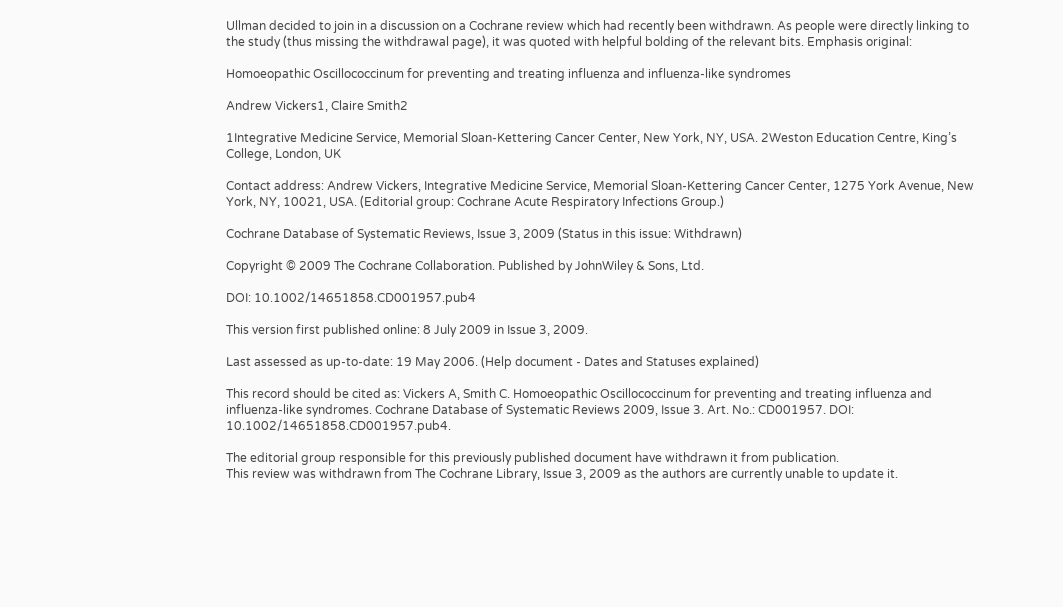Ullman decided to join in a discussion on a Cochrane review which had recently been withdrawn. As people were directly linking to the study (thus missing the withdrawal page), it was quoted with helpful bolding of the relevant bits. Emphasis original:

Homoeopathic Oscillococcinum for preventing and treating influenza and influenza-like syndromes

Andrew Vickers1, Claire Smith2

1Integrative Medicine Service, Memorial Sloan-Kettering Cancer Center, New York, NY, USA. 2Weston Education Centre, King’s College, London, UK

Contact address: Andrew Vickers, Integrative Medicine Service, Memorial Sloan-Kettering Cancer Center, 1275 York Avenue, New York, NY, 10021, USA. (Editorial group: Cochrane Acute Respiratory Infections Group.)

Cochrane Database of Systematic Reviews, Issue 3, 2009 (Status in this issue: Withdrawn)

Copyright © 2009 The Cochrane Collaboration. Published by JohnWiley & Sons, Ltd.

DOI: 10.1002/14651858.CD001957.pub4

This version first published online: 8 July 2009 in Issue 3, 2009.

Last assessed as up-to-date: 19 May 2006. (Help document - Dates and Statuses explained)

This record should be cited as: Vickers A, Smith C. Homoeopathic Oscillococcinum for preventing and treating influenza and influenza-like syndromes. Cochrane Database of Systematic Reviews 2009, Issue 3. Art. No.: CD001957. DOI: 10.1002/14651858.CD001957.pub4.

The editorial group responsible for this previously published document have withdrawn it from publication.
This review was withdrawn from The Cochrane Library, Issue 3, 2009 as the authors are currently unable to update it.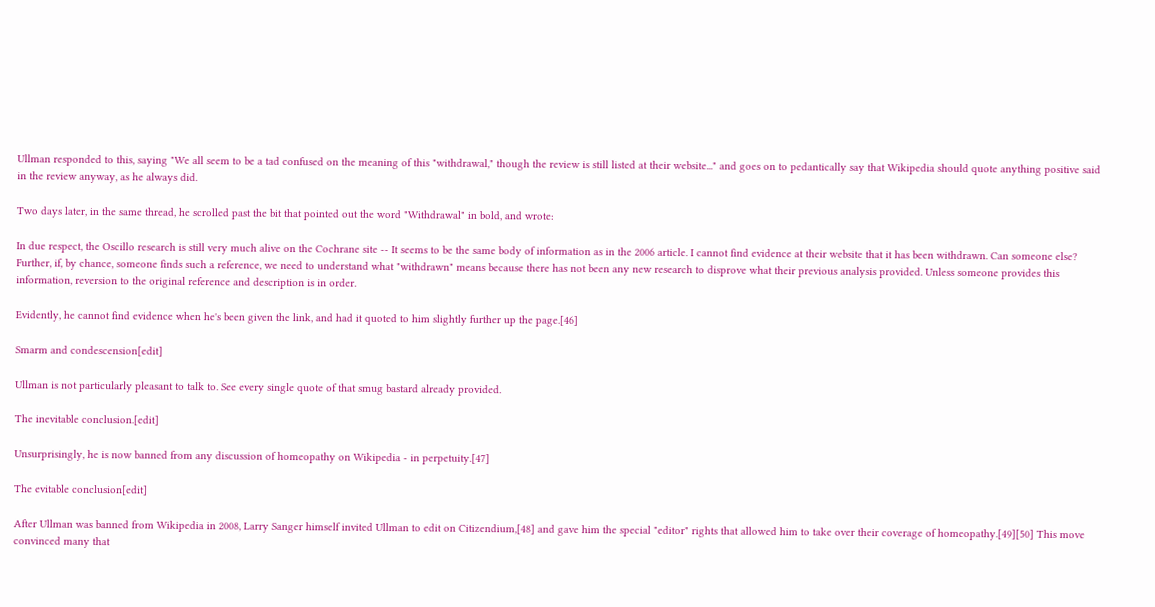Ullman responded to this, saying "We all seem to be a tad confused on the meaning of this "withdrawal," though the review is still listed at their website..." and goes on to pedantically say that Wikipedia should quote anything positive said in the review anyway, as he always did.

Two days later, in the same thread, he scrolled past the bit that pointed out the word "Withdrawal" in bold, and wrote:

In due respect, the Oscillo research is still very much alive on the Cochrane site -- It seems to be the same body of information as in the 2006 article. I cannot find evidence at their website that it has been withdrawn. Can someone else? Further, if, by chance, someone finds such a reference, we need to understand what "withdrawn" means because there has not been any new research to disprove what their previous analysis provided. Unless someone provides this information, reversion to the original reference and description is in order.

Evidently, he cannot find evidence when he's been given the link, and had it quoted to him slightly further up the page.[46]

Smarm and condescension[edit]

Ullman is not particularly pleasant to talk to. See every single quote of that smug bastard already provided.

The inevitable conclusion.[edit]

Unsurprisingly, he is now banned from any discussion of homeopathy on Wikipedia - in perpetuity.[47]

The evitable conclusion[edit]

After Ullman was banned from Wikipedia in 2008, Larry Sanger himself invited Ullman to edit on Citizendium,[48] and gave him the special "editor" rights that allowed him to take over their coverage of homeopathy.[49][50] This move convinced many that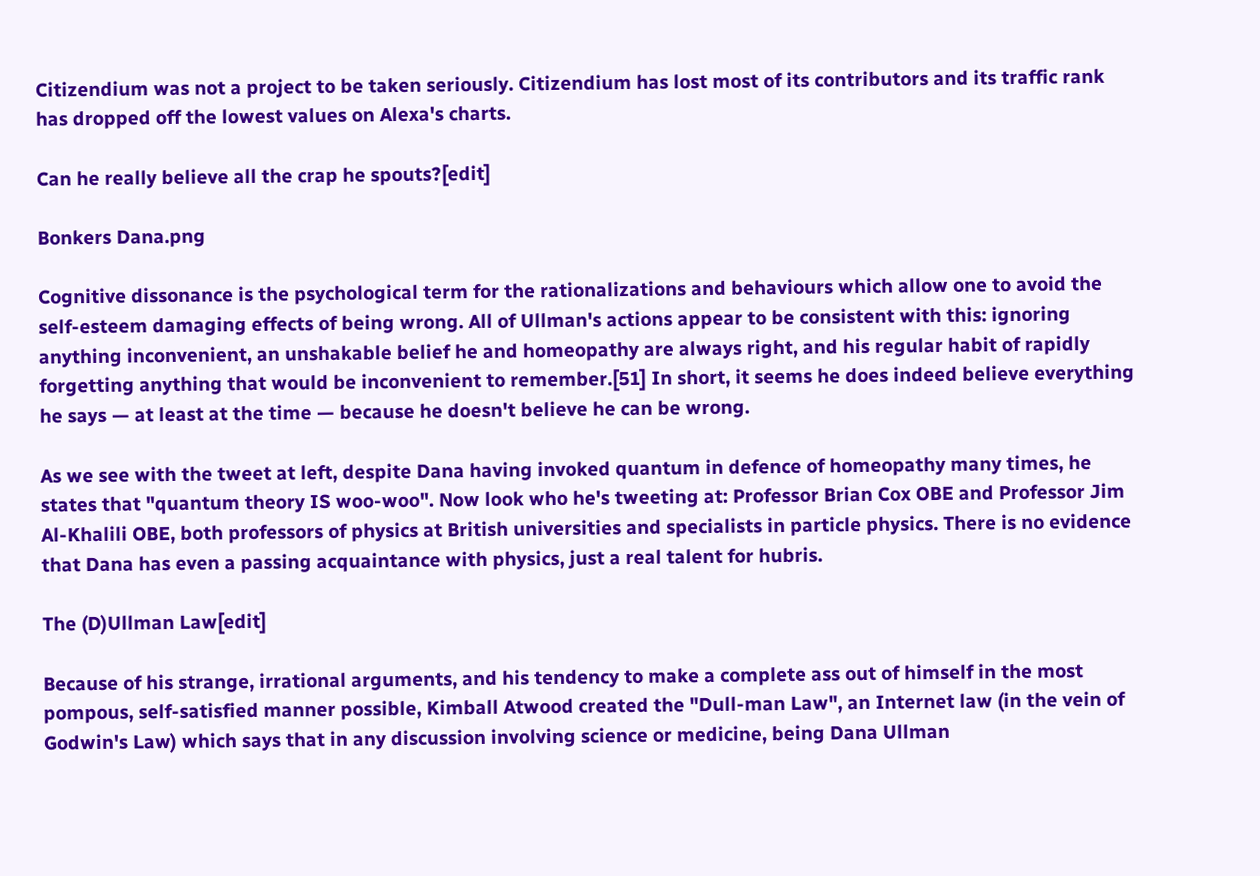Citizendium was not a project to be taken seriously. Citizendium has lost most of its contributors and its traffic rank has dropped off the lowest values on Alexa's charts.

Can he really believe all the crap he spouts?[edit]

Bonkers Dana.png

Cognitive dissonance is the psychological term for the rationalizations and behaviours which allow one to avoid the self-esteem damaging effects of being wrong. All of Ullman's actions appear to be consistent with this: ignoring anything inconvenient, an unshakable belief he and homeopathy are always right, and his regular habit of rapidly forgetting anything that would be inconvenient to remember.[51] In short, it seems he does indeed believe everything he says — at least at the time — because he doesn't believe he can be wrong.

As we see with the tweet at left, despite Dana having invoked quantum in defence of homeopathy many times, he states that "quantum theory IS woo-woo". Now look who he's tweeting at: Professor Brian Cox OBE and Professor Jim Al-Khalili OBE, both professors of physics at British universities and specialists in particle physics. There is no evidence that Dana has even a passing acquaintance with physics, just a real talent for hubris.

The (D)Ullman Law[edit]

Because of his strange, irrational arguments, and his tendency to make a complete ass out of himself in the most pompous, self-satisfied manner possible, Kimball Atwood created the "Dull-man Law", an Internet law (in the vein of Godwin's Law) which says that in any discussion involving science or medicine, being Dana Ullman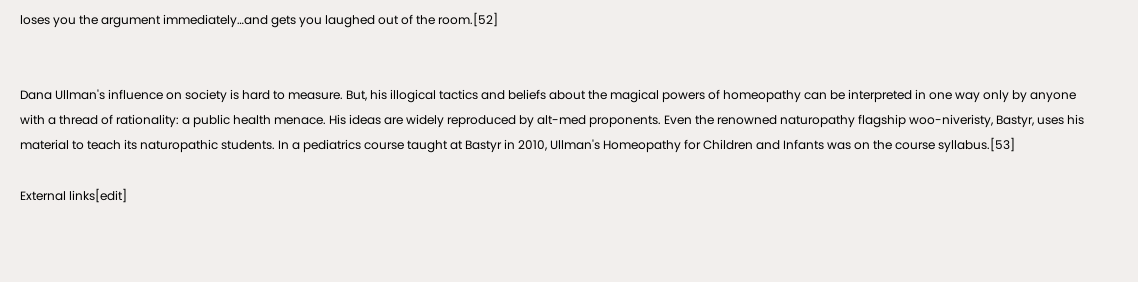loses you the argument immediately…and gets you laughed out of the room.[52]


Dana Ullman's influence on society is hard to measure. But, his illogical tactics and beliefs about the magical powers of homeopathy can be interpreted in one way only by anyone with a thread of rationality: a public health menace. His ideas are widely reproduced by alt-med proponents. Even the renowned naturopathy flagship woo-niveristy, Bastyr, uses his material to teach its naturopathic students. In a pediatrics course taught at Bastyr in 2010, Ullman's Homeopathy for Children and Infants was on the course syllabus.[53]

External links[edit]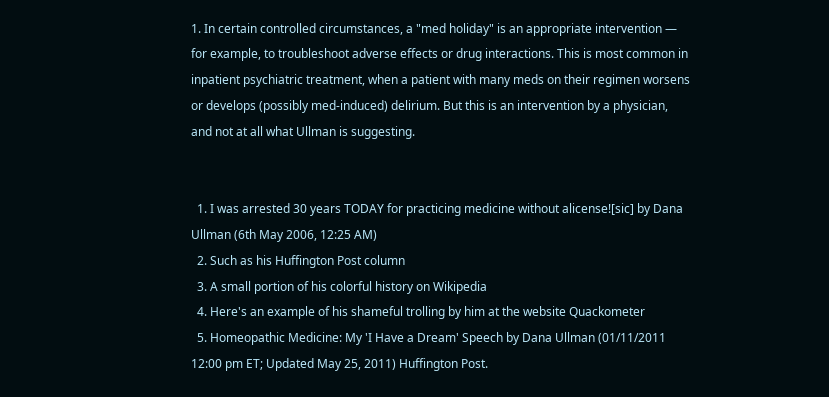1. In certain controlled circumstances, a "med holiday" is an appropriate intervention — for example, to troubleshoot adverse effects or drug interactions. This is most common in inpatient psychiatric treatment, when a patient with many meds on their regimen worsens or develops (possibly med-induced) delirium. But this is an intervention by a physician, and not at all what Ullman is suggesting.


  1. I was arrested 30 years TODAY for practicing medicine without alicense![sic] by Dana Ullman (6th May 2006, 12:25 AM)
  2. Such as his Huffington Post column
  3. A small portion of his colorful history on Wikipedia
  4. Here's an example of his shameful trolling by him at the website Quackometer
  5. Homeopathic Medicine: My 'I Have a Dream' Speech by Dana Ullman (01/11/2011 12:00 pm ET; Updated May 25, 2011) Huffington Post.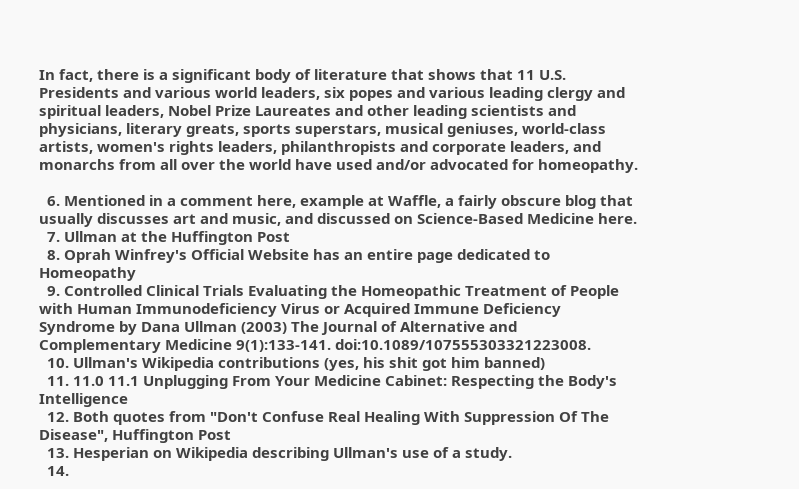In fact, there is a significant body of literature that shows that 11 U.S. Presidents and various world leaders, six popes and various leading clergy and spiritual leaders, Nobel Prize Laureates and other leading scientists and physicians, literary greats, sports superstars, musical geniuses, world-class artists, women's rights leaders, philanthropists and corporate leaders, and monarchs from all over the world have used and/or advocated for homeopathy.

  6. Mentioned in a comment here, example at Waffle, a fairly obscure blog that usually discusses art and music, and discussed on Science-Based Medicine here.
  7. Ullman at the Huffington Post
  8. Oprah Winfrey's Official Website has an entire page dedicated to Homeopathy
  9. Controlled Clinical Trials Evaluating the Homeopathic Treatment of People with Human Immunodeficiency Virus or Acquired Immune Deficiency Syndrome by Dana Ullman (2003) The Journal of Alternative and Complementary Medicine 9(1):133-141. doi:10.1089/107555303321223008.
  10. Ullman's Wikipedia contributions (yes, his shit got him banned)
  11. 11.0 11.1 Unplugging From Your Medicine Cabinet: Respecting the Body's Intelligence
  12. Both quotes from "Don't Confuse Real Healing With Suppression Of The Disease", Huffington Post
  13. Hesperian on Wikipedia describing Ullman's use of a study.
  14.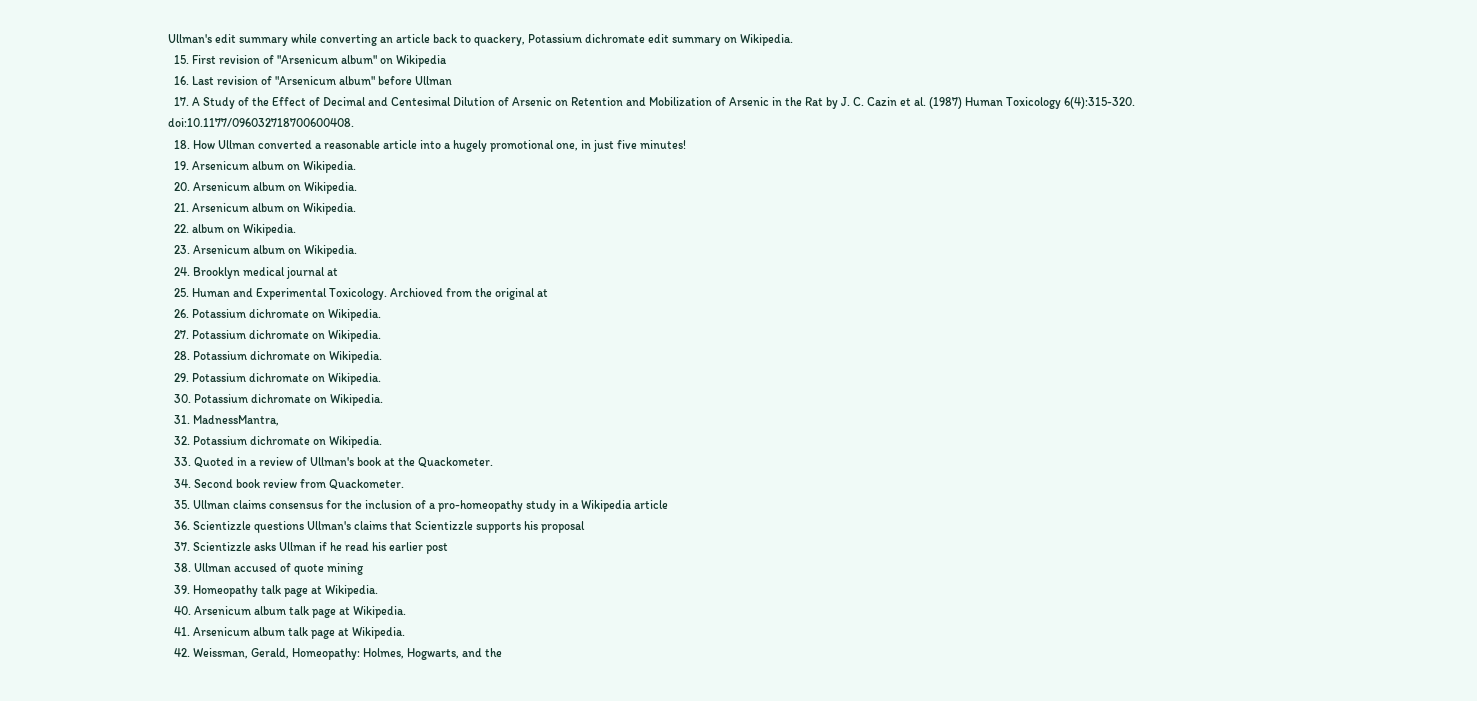Ullman's edit summary while converting an article back to quackery, Potassium dichromate edit summary on Wikipedia.
  15. First revision of "Arsenicum album" on Wikipedia
  16. Last revision of "Arsenicum album" before Ullman
  17. A Study of the Effect of Decimal and Centesimal Dilution of Arsenic on Retention and Mobilization of Arsenic in the Rat by J. C. Cazin et al. (1987) Human Toxicology 6(4):315-320. doi:10.1177/096032718700600408.
  18. How Ullman converted a reasonable article into a hugely promotional one, in just five minutes!
  19. Arsenicum album on Wikipedia.
  20. Arsenicum album on Wikipedia.
  21. Arsenicum album on Wikipedia.
  22. album on Wikipedia.
  23. Arsenicum album on Wikipedia.
  24. Brooklyn medical journal at
  25. Human and Experimental Toxicology. Archioved from the original at
  26. Potassium dichromate on Wikipedia.
  27. Potassium dichromate on Wikipedia.
  28. Potassium dichromate on Wikipedia.
  29. Potassium dichromate on Wikipedia.
  30. Potassium dichromate on Wikipedia.
  31. MadnessMantra,
  32. Potassium dichromate on Wikipedia.
  33. Quoted in a review of Ullman's book at the Quackometer.
  34. Second book review from Quackometer.
  35. Ullman claims consensus for the inclusion of a pro-homeopathy study in a Wikipedia article
  36. Scientizzle questions Ullman's claims that Scientizzle supports his proposal
  37. Scientizzle asks Ullman if he read his earlier post
  38. Ullman accused of quote mining
  39. Homeopathy talk page at Wikipedia.
  40. Arsenicum album talk page at Wikipedia.
  41. Arsenicum album talk page at Wikipedia.
  42. Weissman, Gerald, Homeopathy: Holmes, Hogwarts, and the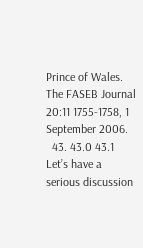Prince of Wales. The FASEB Journal 20:11 1755-1758, 1 September 2006.
  43. 43.0 43.1 Let’s have a serious discussion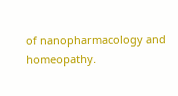of nanopharmacology and homeopathy.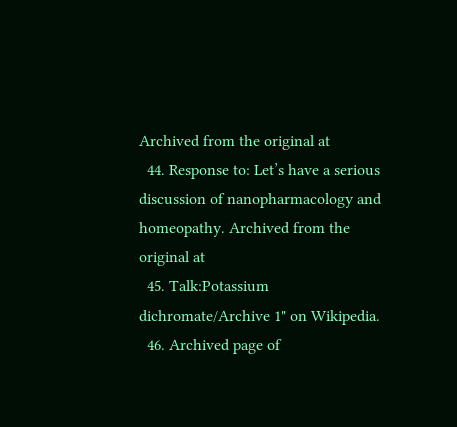Archived from the original at
  44. Response to: Let’s have a serious discussion of nanopharmacology and homeopathy. Archived from the original at
  45. Talk:Potassium dichromate/Archive 1" on Wikipedia.
  46. Archived page of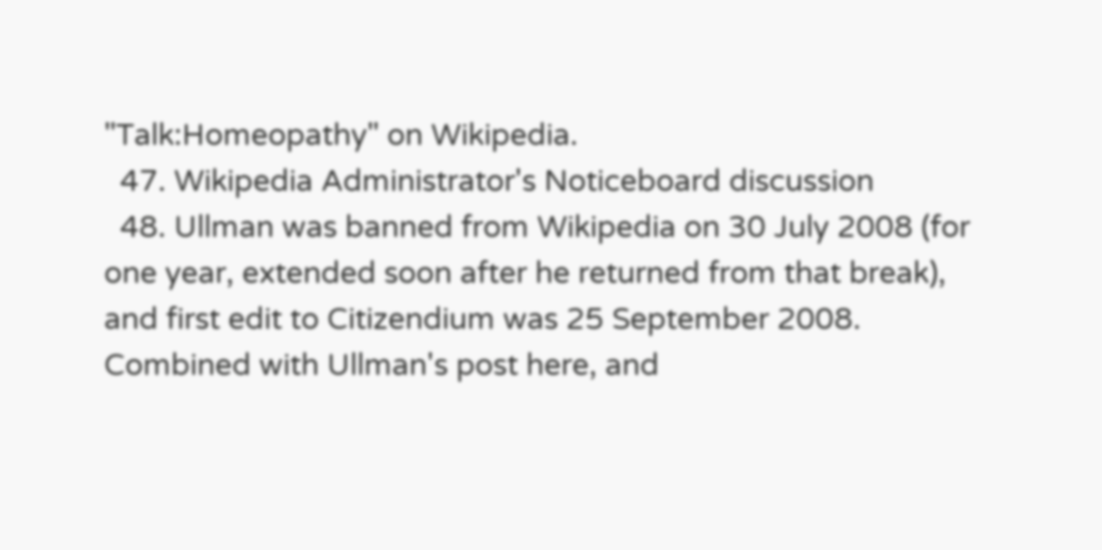"Talk:Homeopathy" on Wikipedia.
  47. Wikipedia Administrator's Noticeboard discussion
  48. Ullman was banned from Wikipedia on 30 July 2008 (for one year, extended soon after he returned from that break), and first edit to Citizendium was 25 September 2008. Combined with Ullman's post here, and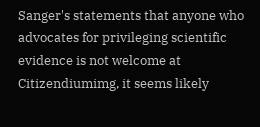Sanger's statements that anyone who advocates for privileging scientific evidence is not welcome at Citizendiumimg, it seems likely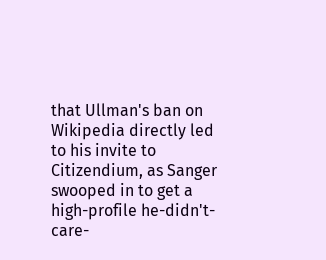that Ullman's ban on Wikipedia directly led to his invite to Citizendium, as Sanger swooped in to get a high-profile he-didn't-care-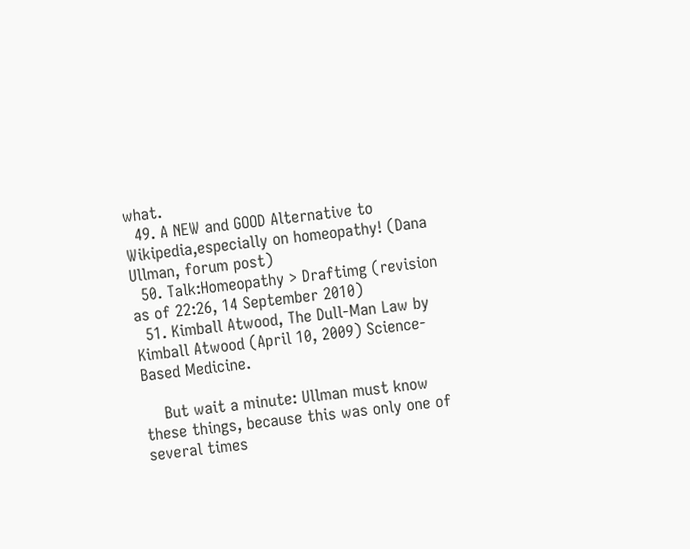what.
  49. A NEW and GOOD Alternative to Wikipedia,especially on homeopathy! (Dana Ullman, forum post)
  50. Talk:Homeopathy > Draftimg (revision as of 22:26, 14 September 2010)
  51. Kimball Atwood, The Dull-Man Law by Kimball Atwood (April 10, 2009) Science-Based Medicine.

    But wait a minute: Ullman must know these things, because this was only one of several times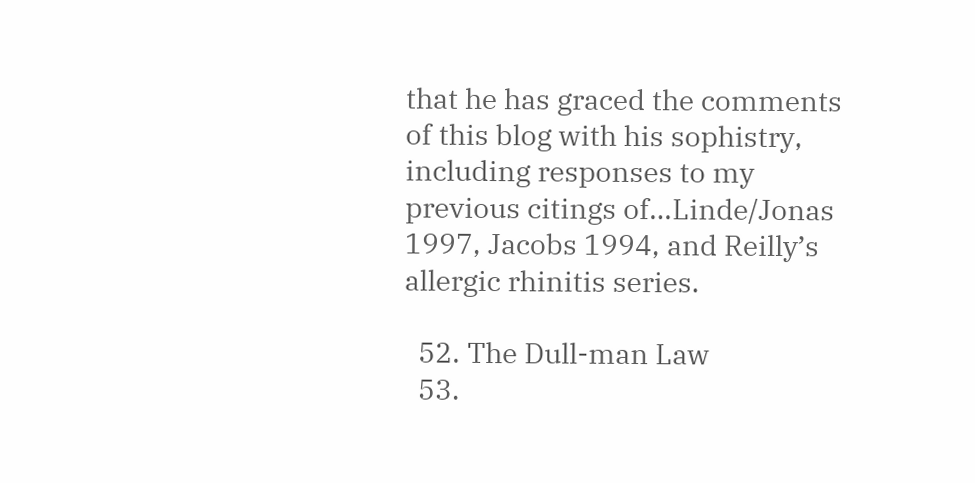that he has graced the comments of this blog with his sophistry, including responses to my previous citings of…Linde/Jonas 1997, Jacobs 1994, and Reilly’s allergic rhinitis series.

  52. The Dull-man Law
  53.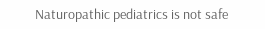Naturopathic pediatrics is not safe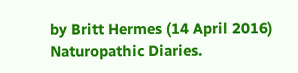by Britt Hermes (14 April 2016) Naturopathic Diaries.